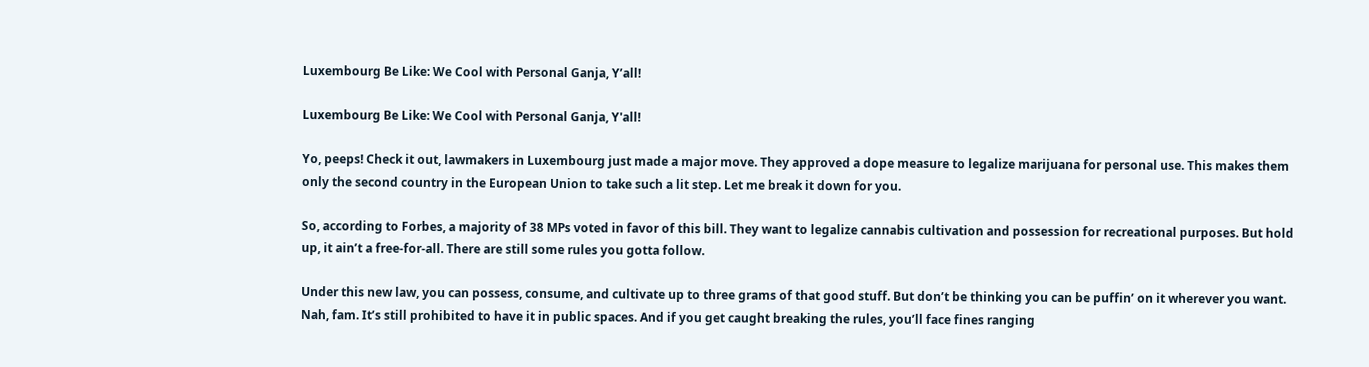Luxembourg Be Like: We Cool with Personal Ganja, Y’all!

Luxembourg Be Like: We Cool with Personal Ganja, Y'all!

Yo, peeps! Check it out, lawmakers in Luxembourg just made a major move. They approved a dope measure to legalize marijuana for personal use. This makes them only the second country in the European Union to take such a lit step. Let me break it down for you.

So, according to Forbes, a majority of 38 MPs voted in favor of this bill. They want to legalize cannabis cultivation and possession for recreational purposes. But hold up, it ain’t a free-for-all. There are still some rules you gotta follow.

Under this new law, you can possess, consume, and cultivate up to three grams of that good stuff. But don’t be thinking you can be puffin’ on it wherever you want. Nah, fam. It’s still prohibited to have it in public spaces. And if you get caught breaking the rules, you’ll face fines ranging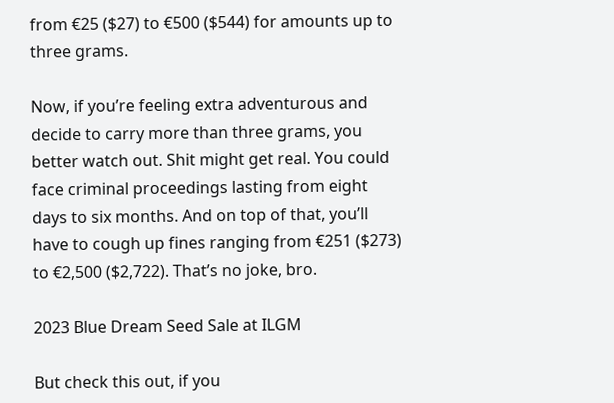from €25 ($27) to €500 ($544) for amounts up to three grams.

Now, if you’re feeling extra adventurous and decide to carry more than three grams, you better watch out. Shit might get real. You could face criminal proceedings lasting from eight days to six months. And on top of that, you’ll have to cough up fines ranging from €251 ($273) to €2,500 ($2,722). That’s no joke, bro.

2023 Blue Dream Seed Sale at ILGM

But check this out, if you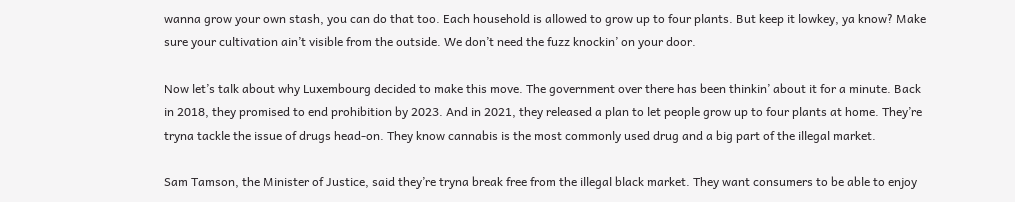wanna grow your own stash, you can do that too. Each household is allowed to grow up to four plants. But keep it lowkey, ya know? Make sure your cultivation ain’t visible from the outside. We don’t need the fuzz knockin’ on your door.

Now let’s talk about why Luxembourg decided to make this move. The government over there has been thinkin’ about it for a minute. Back in 2018, they promised to end prohibition by 2023. And in 2021, they released a plan to let people grow up to four plants at home. They’re tryna tackle the issue of drugs head-on. They know cannabis is the most commonly used drug and a big part of the illegal market.

Sam Tamson, the Minister of Justice, said they’re tryna break free from the illegal black market. They want consumers to be able to enjoy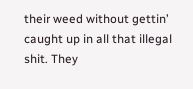their weed without gettin’ caught up in all that illegal shit. They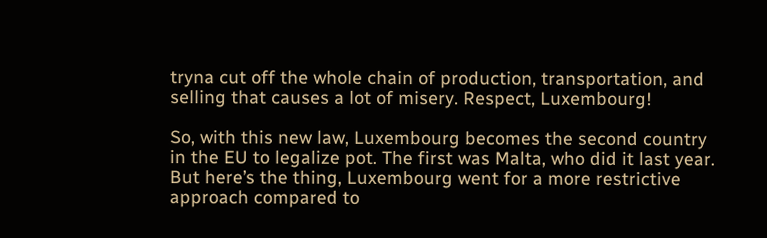tryna cut off the whole chain of production, transportation, and selling that causes a lot of misery. Respect, Luxembourg!

So, with this new law, Luxembourg becomes the second country in the EU to legalize pot. The first was Malta, who did it last year. But here’s the thing, Luxembourg went for a more restrictive approach compared to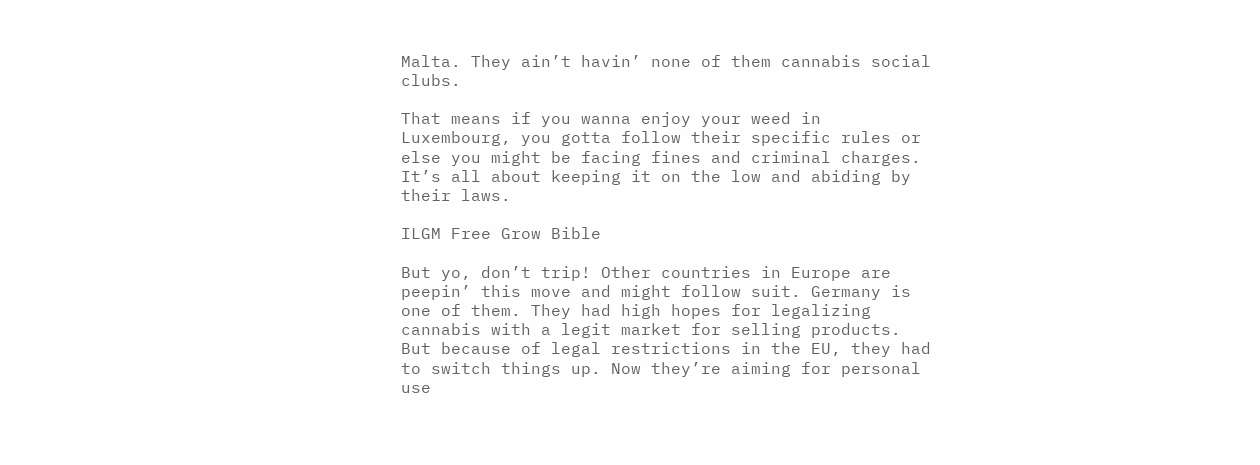Malta. They ain’t havin’ none of them cannabis social clubs.

That means if you wanna enjoy your weed in Luxembourg, you gotta follow their specific rules or else you might be facing fines and criminal charges. It’s all about keeping it on the low and abiding by their laws.

ILGM Free Grow Bible

But yo, don’t trip! Other countries in Europe are peepin’ this move and might follow suit. Germany is one of them. They had high hopes for legalizing cannabis with a legit market for selling products. But because of legal restrictions in the EU, they had to switch things up. Now they’re aiming for personal use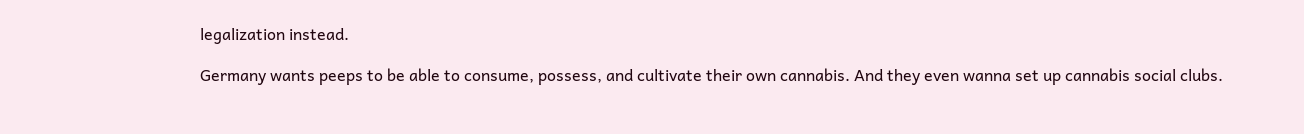legalization instead.

Germany wants peeps to be able to consume, possess, and cultivate their own cannabis. And they even wanna set up cannabis social clubs.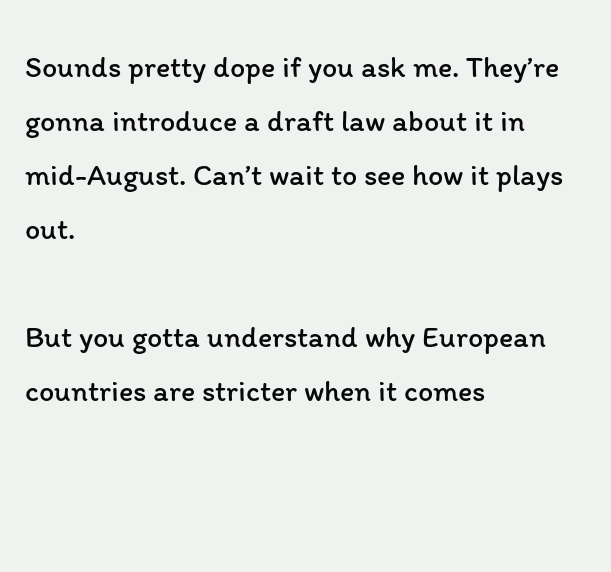Sounds pretty dope if you ask me. They’re gonna introduce a draft law about it in mid-August. Can’t wait to see how it plays out.

But you gotta understand why European countries are stricter when it comes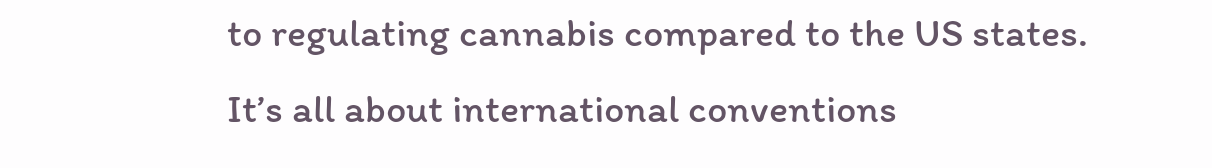to regulating cannabis compared to the US states. It’s all about international conventions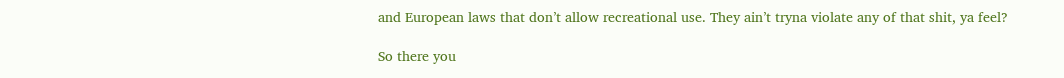and European laws that don’t allow recreational use. They ain’t tryna violate any of that shit, ya feel?

So there you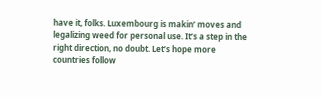have it, folks. Luxembourg is makin’ moves and legalizing weed for personal use. It’s a step in the right direction, no doubt. Let’s hope more countries follow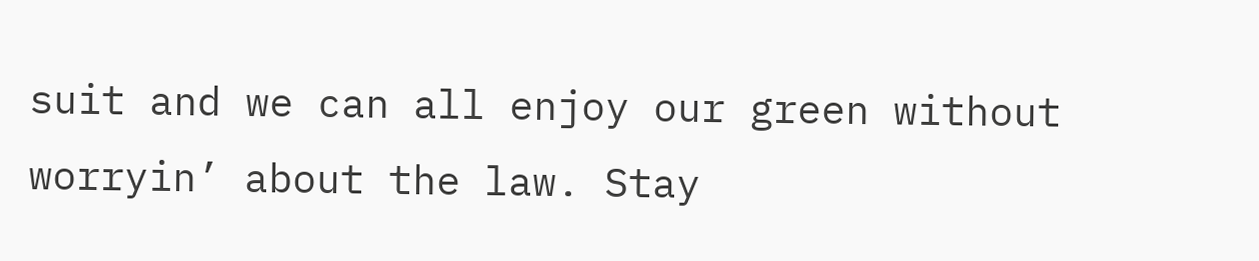suit and we can all enjoy our green without worryin’ about the law. Stay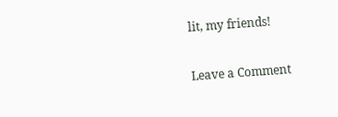lit, my friends!

Leave a Comment